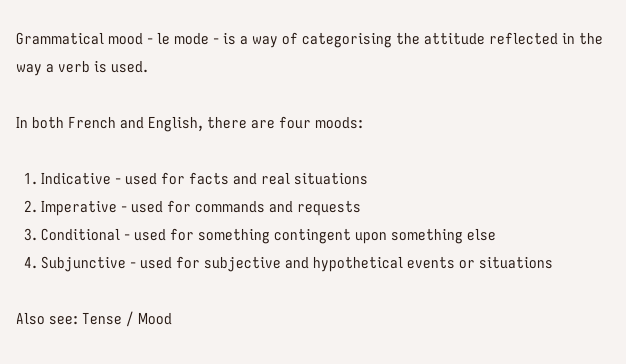Grammatical mood - le mode - is a way of categorising the attitude reflected in the way a verb is used.

In both French and English, there are four moods:

  1. Indicative - used for facts and real situations
  2. Imperative - used for commands and requests
  3. Conditional - used for something contingent upon something else
  4. Subjunctive - used for subjective and hypothetical events or situations

Also see: Tense / Mood